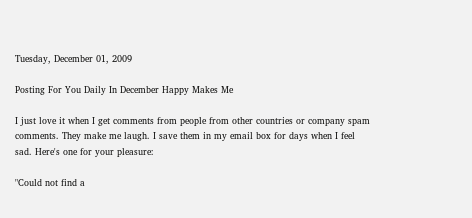Tuesday, December 01, 2009

Posting For You Daily In December Happy Makes Me

I just love it when I get comments from people from other countries or company spam comments. They make me laugh. I save them in my email box for days when I feel sad. Here's one for your pleasure:

"Could not find a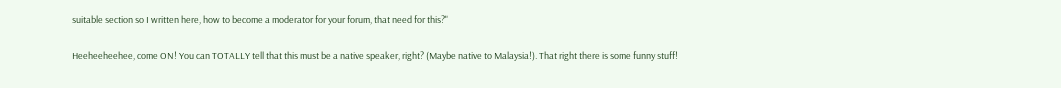suitable section so I written here, how to become a moderator for your forum, that need for this?"

Heeheeheehee, come ON! You can TOTALLY tell that this must be a native speaker, right? (Maybe native to Malaysia!). That right there is some funny stuff!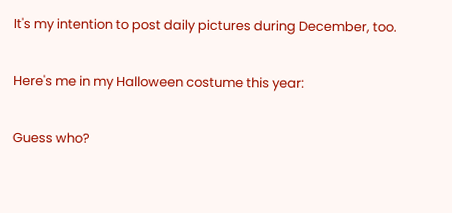It's my intention to post daily pictures during December, too.

Here's me in my Halloween costume this year:

Guess who?